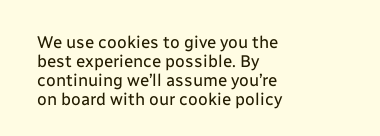We use cookies to give you the best experience possible. By continuing we’ll assume you’re on board with our cookie policy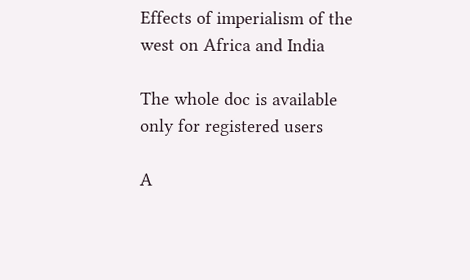Effects of imperialism of the west on Africa and India

The whole doc is available only for registered users

A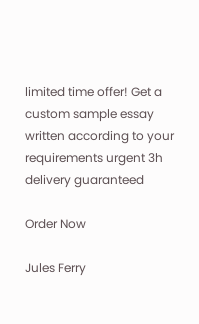limited time offer! Get a custom sample essay written according to your requirements urgent 3h delivery guaranteed

Order Now

Jules Ferry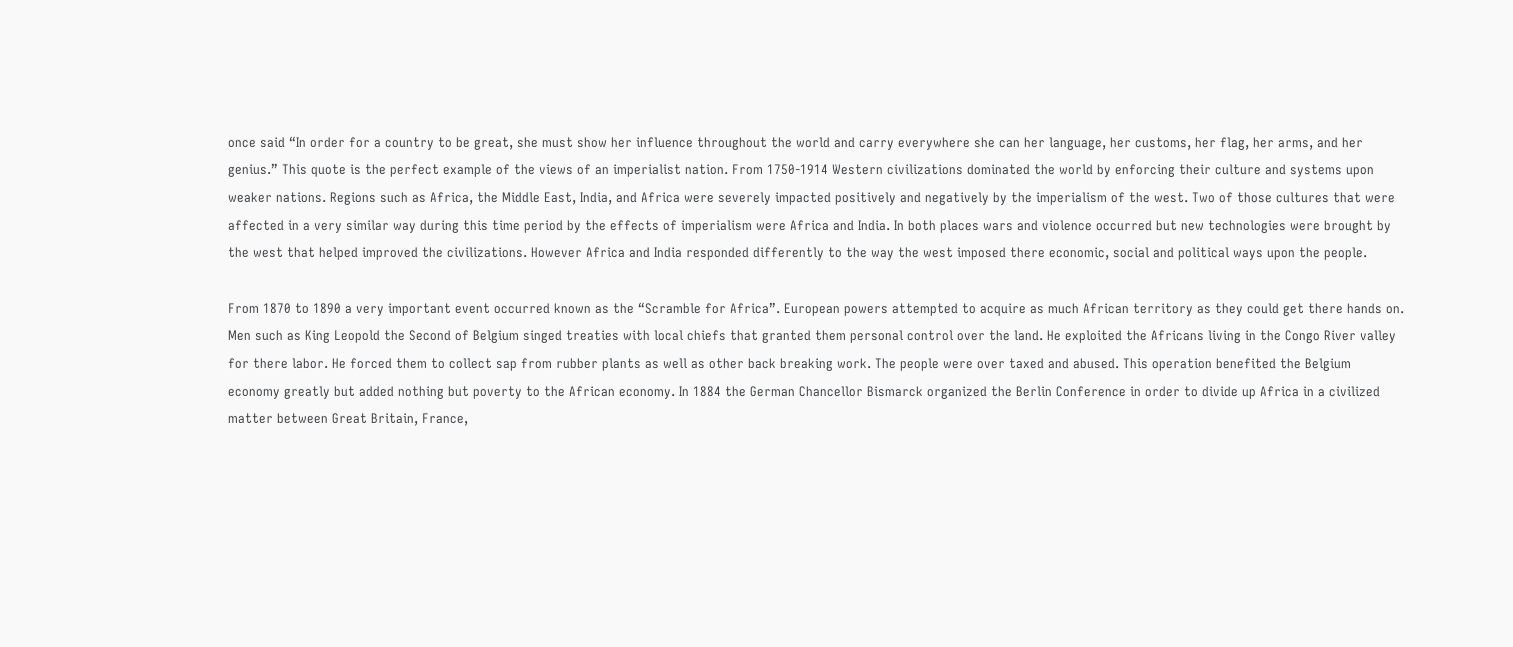once said “In order for a country to be great, she must show her influence throughout the world and carry everywhere she can her language, her customs, her flag, her arms, and her genius.” This quote is the perfect example of the views of an imperialist nation. From 1750-1914 Western civilizations dominated the world by enforcing their culture and systems upon weaker nations. Regions such as Africa, the Middle East, India, and Africa were severely impacted positively and negatively by the imperialism of the west. Two of those cultures that were affected in a very similar way during this time period by the effects of imperialism were Africa and India. In both places wars and violence occurred but new technologies were brought by the west that helped improved the civilizations. However Africa and India responded differently to the way the west imposed there economic, social and political ways upon the people.

From 1870 to 1890 a very important event occurred known as the “Scramble for Africa”. European powers attempted to acquire as much African territory as they could get there hands on. Men such as King Leopold the Second of Belgium singed treaties with local chiefs that granted them personal control over the land. He exploited the Africans living in the Congo River valley for there labor. He forced them to collect sap from rubber plants as well as other back breaking work. The people were over taxed and abused. This operation benefited the Belgium economy greatly but added nothing but poverty to the African economy. In 1884 the German Chancellor Bismarck organized the Berlin Conference in order to divide up Africa in a civilized matter between Great Britain, France,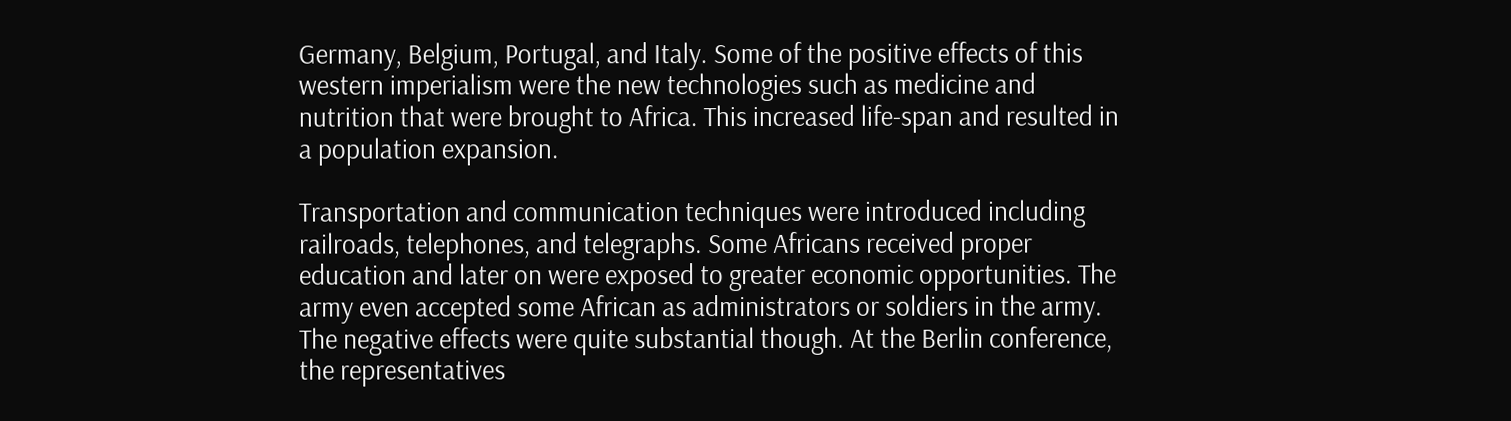Germany, Belgium, Portugal, and Italy. Some of the positive effects of this western imperialism were the new technologies such as medicine and nutrition that were brought to Africa. This increased life-span and resulted in a population expansion.

Transportation and communication techniques were introduced including railroads, telephones, and telegraphs. Some Africans received proper education and later on were exposed to greater economic opportunities. The army even accepted some African as administrators or soldiers in the army. The negative effects were quite substantial though. At the Berlin conference, the representatives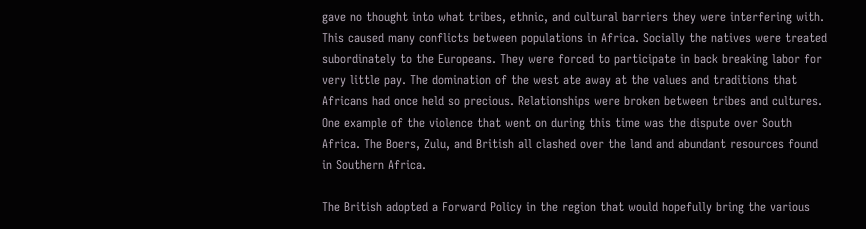gave no thought into what tribes, ethnic, and cultural barriers they were interfering with. This caused many conflicts between populations in Africa. Socially the natives were treated subordinately to the Europeans. They were forced to participate in back breaking labor for very little pay. The domination of the west ate away at the values and traditions that Africans had once held so precious. Relationships were broken between tribes and cultures. One example of the violence that went on during this time was the dispute over South Africa. The Boers, Zulu, and British all clashed over the land and abundant resources found in Southern Africa.

The British adopted a Forward Policy in the region that would hopefully bring the various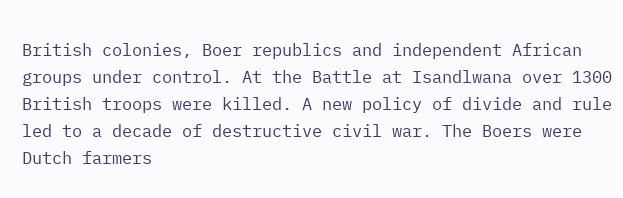British colonies, Boer republics and independent African groups under control. At the Battle at Isandlwana over 1300 British troops were killed. A new policy of divide and rule led to a decade of destructive civil war. The Boers were Dutch farmers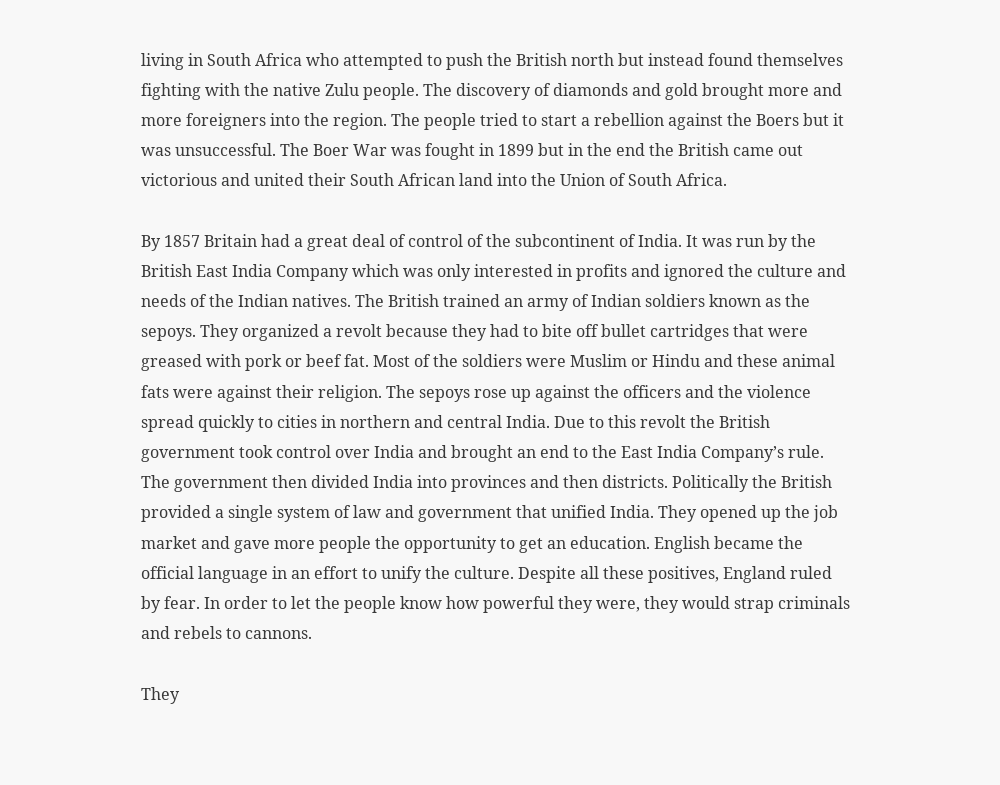living in South Africa who attempted to push the British north but instead found themselves fighting with the native Zulu people. The discovery of diamonds and gold brought more and more foreigners into the region. The people tried to start a rebellion against the Boers but it was unsuccessful. The Boer War was fought in 1899 but in the end the British came out victorious and united their South African land into the Union of South Africa.

By 1857 Britain had a great deal of control of the subcontinent of India. It was run by the British East India Company which was only interested in profits and ignored the culture and needs of the Indian natives. The British trained an army of Indian soldiers known as the sepoys. They organized a revolt because they had to bite off bullet cartridges that were greased with pork or beef fat. Most of the soldiers were Muslim or Hindu and these animal fats were against their religion. The sepoys rose up against the officers and the violence spread quickly to cities in northern and central India. Due to this revolt the British government took control over India and brought an end to the East India Company’s rule. The government then divided India into provinces and then districts. Politically the British provided a single system of law and government that unified India. They opened up the job market and gave more people the opportunity to get an education. English became the official language in an effort to unify the culture. Despite all these positives, England ruled by fear. In order to let the people know how powerful they were, they would strap criminals and rebels to cannons.

They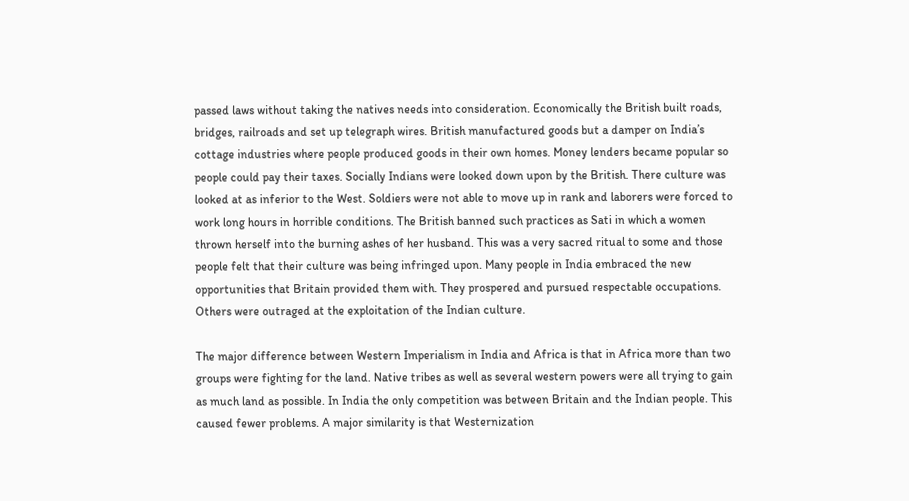passed laws without taking the natives needs into consideration. Economically the British built roads, bridges, railroads and set up telegraph wires. British manufactured goods but a damper on India’s cottage industries where people produced goods in their own homes. Money lenders became popular so people could pay their taxes. Socially Indians were looked down upon by the British. There culture was looked at as inferior to the West. Soldiers were not able to move up in rank and laborers were forced to work long hours in horrible conditions. The British banned such practices as Sati in which a women thrown herself into the burning ashes of her husband. This was a very sacred ritual to some and those people felt that their culture was being infringed upon. Many people in India embraced the new opportunities that Britain provided them with. They prospered and pursued respectable occupations. Others were outraged at the exploitation of the Indian culture.

The major difference between Western Imperialism in India and Africa is that in Africa more than two groups were fighting for the land. Native tribes as well as several western powers were all trying to gain as much land as possible. In India the only competition was between Britain and the Indian people. This caused fewer problems. A major similarity is that Westernization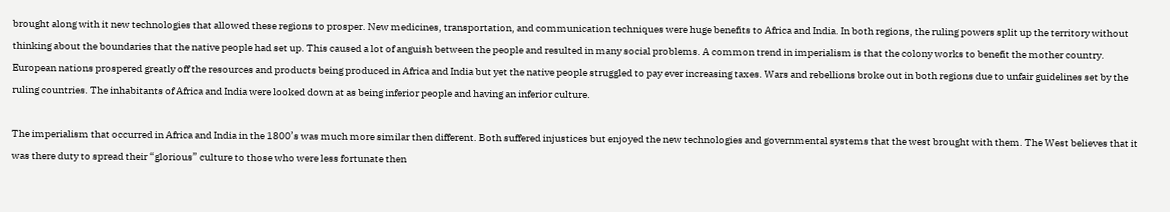brought along with it new technologies that allowed these regions to prosper. New medicines, transportation, and communication techniques were huge benefits to Africa and India. In both regions, the ruling powers split up the territory without thinking about the boundaries that the native people had set up. This caused a lot of anguish between the people and resulted in many social problems. A common trend in imperialism is that the colony works to benefit the mother country. European nations prospered greatly off the resources and products being produced in Africa and India but yet the native people struggled to pay ever increasing taxes. Wars and rebellions broke out in both regions due to unfair guidelines set by the ruling countries. The inhabitants of Africa and India were looked down at as being inferior people and having an inferior culture.

The imperialism that occurred in Africa and India in the 1800’s was much more similar then different. Both suffered injustices but enjoyed the new technologies and governmental systems that the west brought with them. The West believes that it was there duty to spread their “glorious” culture to those who were less fortunate then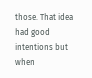those. That idea had good intentions but when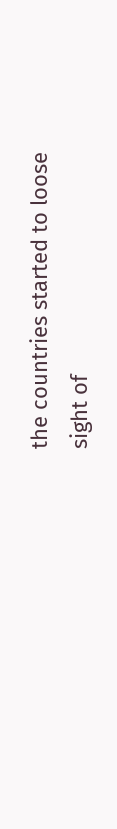the countries started to loose sight of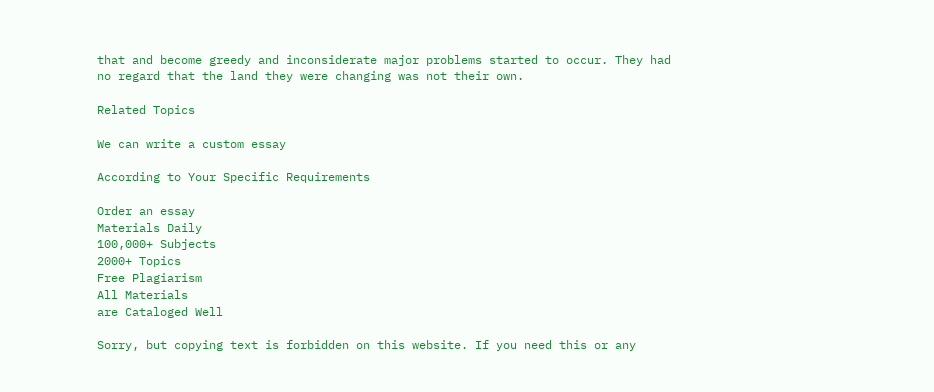that and become greedy and inconsiderate major problems started to occur. They had no regard that the land they were changing was not their own.

Related Topics

We can write a custom essay

According to Your Specific Requirements

Order an essay
Materials Daily
100,000+ Subjects
2000+ Topics
Free Plagiarism
All Materials
are Cataloged Well

Sorry, but copying text is forbidden on this website. If you need this or any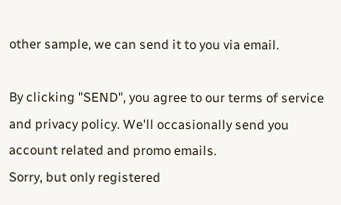other sample, we can send it to you via email.

By clicking "SEND", you agree to our terms of service and privacy policy. We'll occasionally send you account related and promo emails.
Sorry, but only registered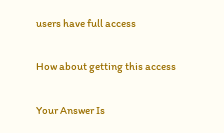users have full access

How about getting this access

Your Answer Is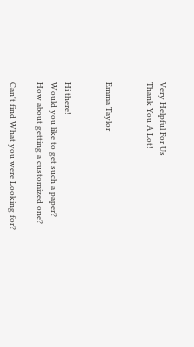Very Helpful For Us
Thank You A Lot!


Emma Taylor


Hi there!
Would you like to get such a paper?
How about getting a customized one?

Can't find What you were Looking for?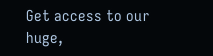Get access to our huge,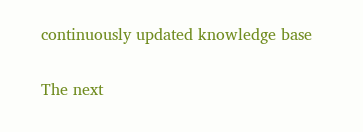continuously updated knowledge base

The next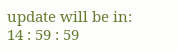update will be in:
14 : 59 : 59